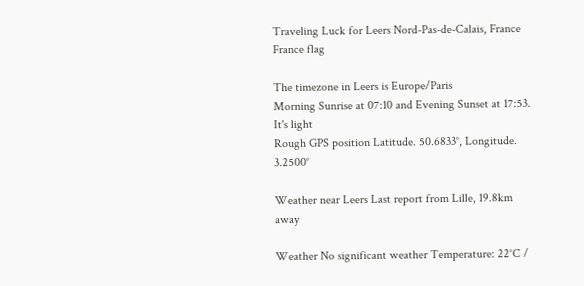Traveling Luck for Leers Nord-Pas-de-Calais, France France flag

The timezone in Leers is Europe/Paris
Morning Sunrise at 07:10 and Evening Sunset at 17:53. It's light
Rough GPS position Latitude. 50.6833°, Longitude. 3.2500°

Weather near Leers Last report from Lille, 19.8km away

Weather No significant weather Temperature: 22°C /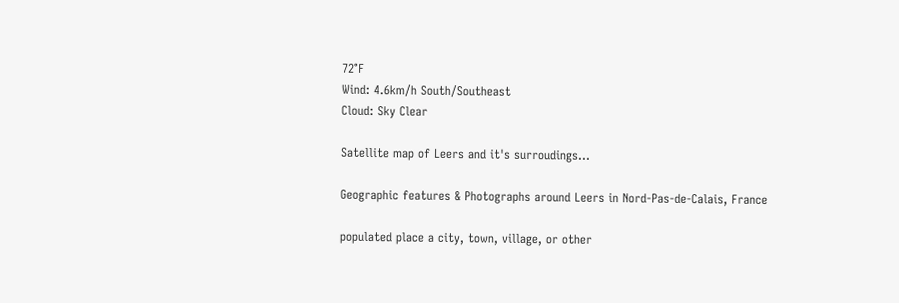72°F
Wind: 4.6km/h South/Southeast
Cloud: Sky Clear

Satellite map of Leers and it's surroudings...

Geographic features & Photographs around Leers in Nord-Pas-de-Calais, France

populated place a city, town, village, or other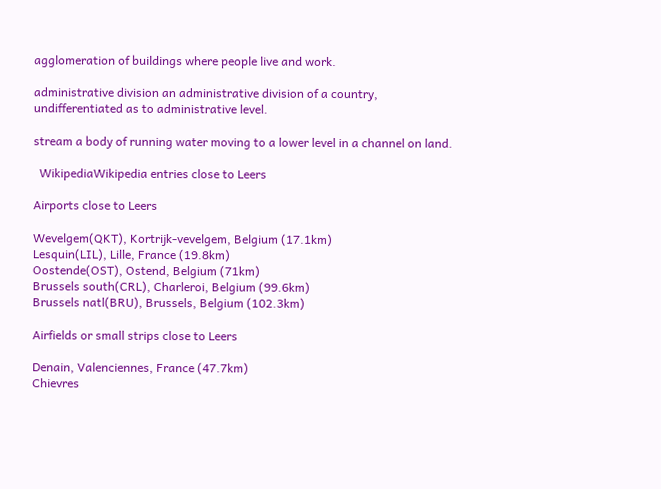agglomeration of buildings where people live and work.

administrative division an administrative division of a country, undifferentiated as to administrative level.

stream a body of running water moving to a lower level in a channel on land.

  WikipediaWikipedia entries close to Leers

Airports close to Leers

Wevelgem(QKT), Kortrijk-vevelgem, Belgium (17.1km)
Lesquin(LIL), Lille, France (19.8km)
Oostende(OST), Ostend, Belgium (71km)
Brussels south(CRL), Charleroi, Belgium (99.6km)
Brussels natl(BRU), Brussels, Belgium (102.3km)

Airfields or small strips close to Leers

Denain, Valenciennes, France (47.7km)
Chievres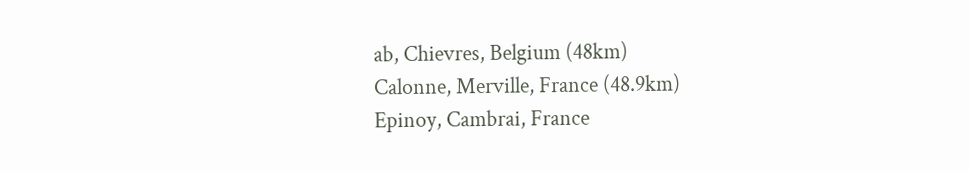ab, Chievres, Belgium (48km)
Calonne, Merville, France (48.9km)
Epinoy, Cambrai, France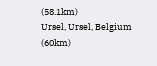(58.1km)
Ursel, Ursel, Belgium (60km)